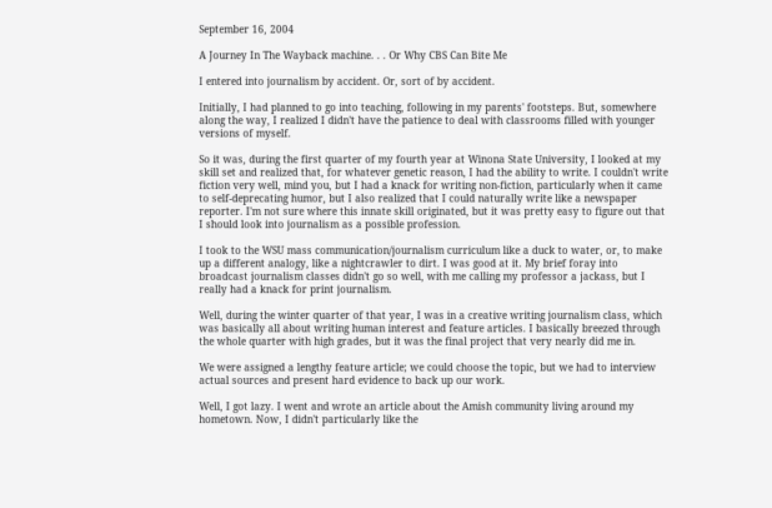September 16, 2004

A Journey In The Wayback machine. . . Or Why CBS Can Bite Me

I entered into journalism by accident. Or, sort of by accident.

Initially, I had planned to go into teaching, following in my parents' footsteps. But, somewhere along the way, I realized I didn't have the patience to deal with classrooms filled with younger versions of myself.

So it was, during the first quarter of my fourth year at Winona State University, I looked at my skill set and realized that, for whatever genetic reason, I had the ability to write. I couldn't write fiction very well, mind you, but I had a knack for writing non-fiction, particularly when it came to self-deprecating humor, but I also realized that I could naturally write like a newspaper reporter. I'm not sure where this innate skill originated, but it was pretty easy to figure out that I should look into journalism as a possible profession.

I took to the WSU mass communication/journalism curriculum like a duck to water, or, to make up a different analogy, like a nightcrawler to dirt. I was good at it. My brief foray into broadcast journalism classes didn't go so well, with me calling my professor a jackass, but I really had a knack for print journalism.

Well, during the winter quarter of that year, I was in a creative writing journalism class, which was basically all about writing human interest and feature articles. I basically breezed through the whole quarter with high grades, but it was the final project that very nearly did me in.

We were assigned a lengthy feature article; we could choose the topic, but we had to interview actual sources and present hard evidence to back up our work.

Well, I got lazy. I went and wrote an article about the Amish community living around my hometown. Now, I didn't particularly like the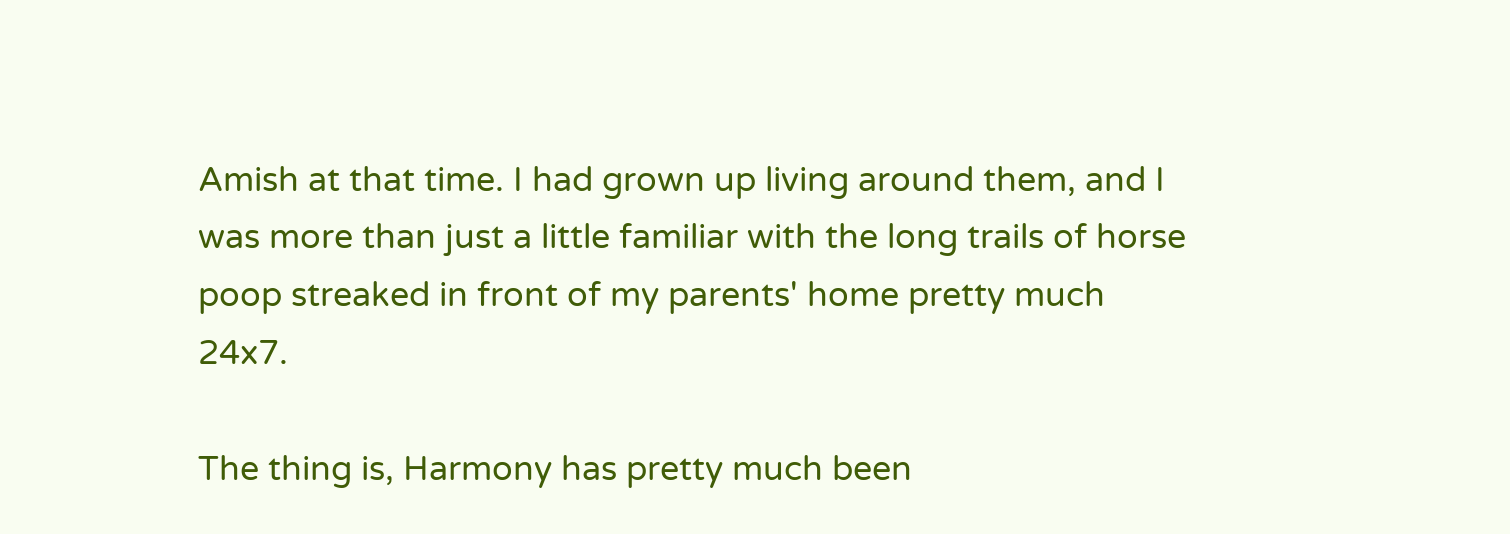Amish at that time. I had grown up living around them, and I was more than just a little familiar with the long trails of horse poop streaked in front of my parents' home pretty much 24x7.

The thing is, Harmony has pretty much been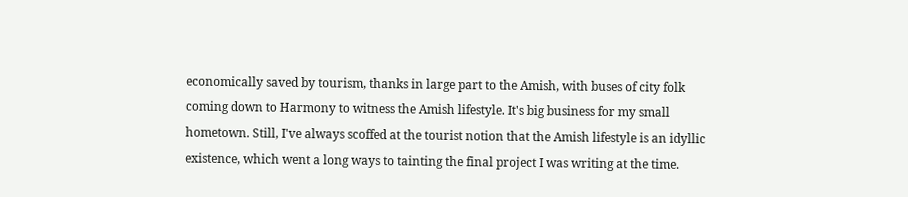economically saved by tourism, thanks in large part to the Amish, with buses of city folk coming down to Harmony to witness the Amish lifestyle. It's big business for my small hometown. Still, I've always scoffed at the tourist notion that the Amish lifestyle is an idyllic existence, which went a long ways to tainting the final project I was writing at the time.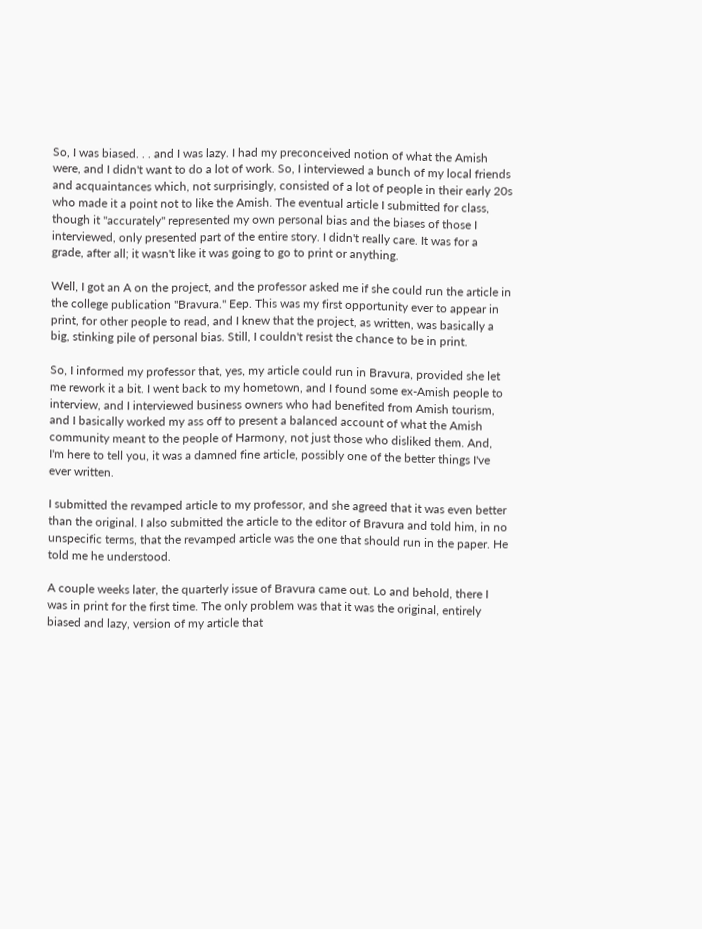So, I was biased. . . and I was lazy. I had my preconceived notion of what the Amish were, and I didn't want to do a lot of work. So, I interviewed a bunch of my local friends and acquaintances which, not surprisingly, consisted of a lot of people in their early 20s who made it a point not to like the Amish. The eventual article I submitted for class, though it "accurately" represented my own personal bias and the biases of those I interviewed, only presented part of the entire story. I didn't really care. It was for a grade, after all; it wasn't like it was going to go to print or anything.

Well, I got an A on the project, and the professor asked me if she could run the article in the college publication "Bravura." Eep. This was my first opportunity ever to appear in print, for other people to read, and I knew that the project, as written, was basically a big, stinking pile of personal bias. Still, I couldn't resist the chance to be in print.

So, I informed my professor that, yes, my article could run in Bravura, provided she let me rework it a bit. I went back to my hometown, and I found some ex-Amish people to interview, and I interviewed business owners who had benefited from Amish tourism, and I basically worked my ass off to present a balanced account of what the Amish community meant to the people of Harmony, not just those who disliked them. And, I'm here to tell you, it was a damned fine article, possibly one of the better things I've ever written.

I submitted the revamped article to my professor, and she agreed that it was even better than the original. I also submitted the article to the editor of Bravura and told him, in no unspecific terms, that the revamped article was the one that should run in the paper. He told me he understood.

A couple weeks later, the quarterly issue of Bravura came out. Lo and behold, there I was in print for the first time. The only problem was that it was the original, entirely biased and lazy, version of my article that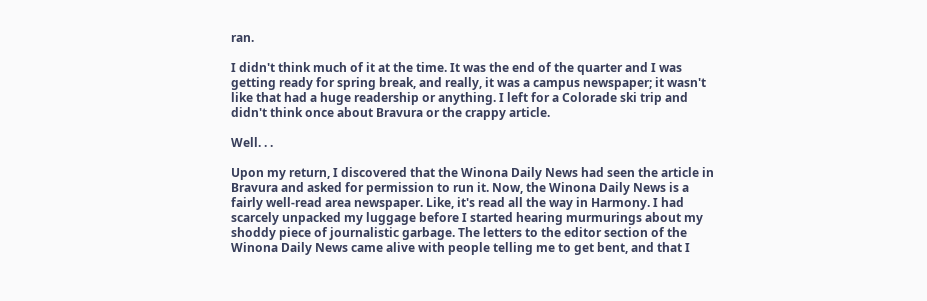ran.

I didn't think much of it at the time. It was the end of the quarter and I was getting ready for spring break, and really, it was a campus newspaper; it wasn't like that had a huge readership or anything. I left for a Colorade ski trip and didn't think once about Bravura or the crappy article.

Well. . .

Upon my return, I discovered that the Winona Daily News had seen the article in Bravura and asked for permission to run it. Now, the Winona Daily News is a fairly well-read area newspaper. Like, it's read all the way in Harmony. I had scarcely unpacked my luggage before I started hearing murmurings about my shoddy piece of journalistic garbage. The letters to the editor section of the Winona Daily News came alive with people telling me to get bent, and that I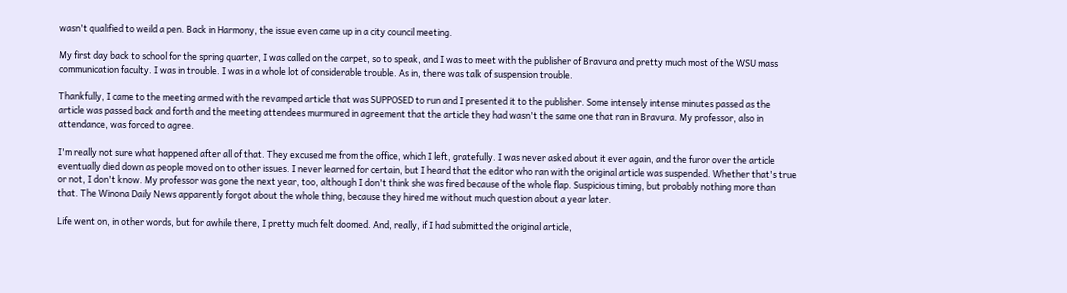wasn't qualified to weild a pen. Back in Harmony, the issue even came up in a city council meeting.

My first day back to school for the spring quarter, I was called on the carpet, so to speak, and I was to meet with the publisher of Bravura and pretty much most of the WSU mass communication faculty. I was in trouble. I was in a whole lot of considerable trouble. As in, there was talk of suspension trouble.

Thankfully, I came to the meeting armed with the revamped article that was SUPPOSED to run and I presented it to the publisher. Some intensely intense minutes passed as the article was passed back and forth and the meeting attendees murmured in agreement that the article they had wasn't the same one that ran in Bravura. My professor, also in attendance, was forced to agree.

I'm really not sure what happened after all of that. They excused me from the office, which I left, gratefully. I was never asked about it ever again, and the furor over the article eventually died down as people moved on to other issues. I never learned for certain, but I heard that the editor who ran with the original article was suspended. Whether that's true or not, I don't know. My professor was gone the next year, too, although I don't think she was fired because of the whole flap. Suspicious timing, but probably nothing more than that. The Winona Daily News apparently forgot about the whole thing, because they hired me without much question about a year later.

Life went on, in other words, but for awhile there, I pretty much felt doomed. And, really, if I had submitted the original article,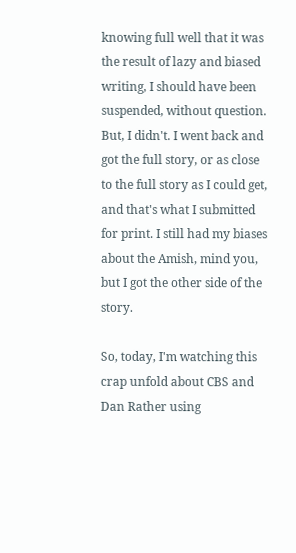knowing full well that it was the result of lazy and biased writing, I should have been suspended, without question. But, I didn't. I went back and got the full story, or as close to the full story as I could get, and that's what I submitted for print. I still had my biases about the Amish, mind you, but I got the other side of the story.

So, today, I'm watching this crap unfold about CBS and Dan Rather using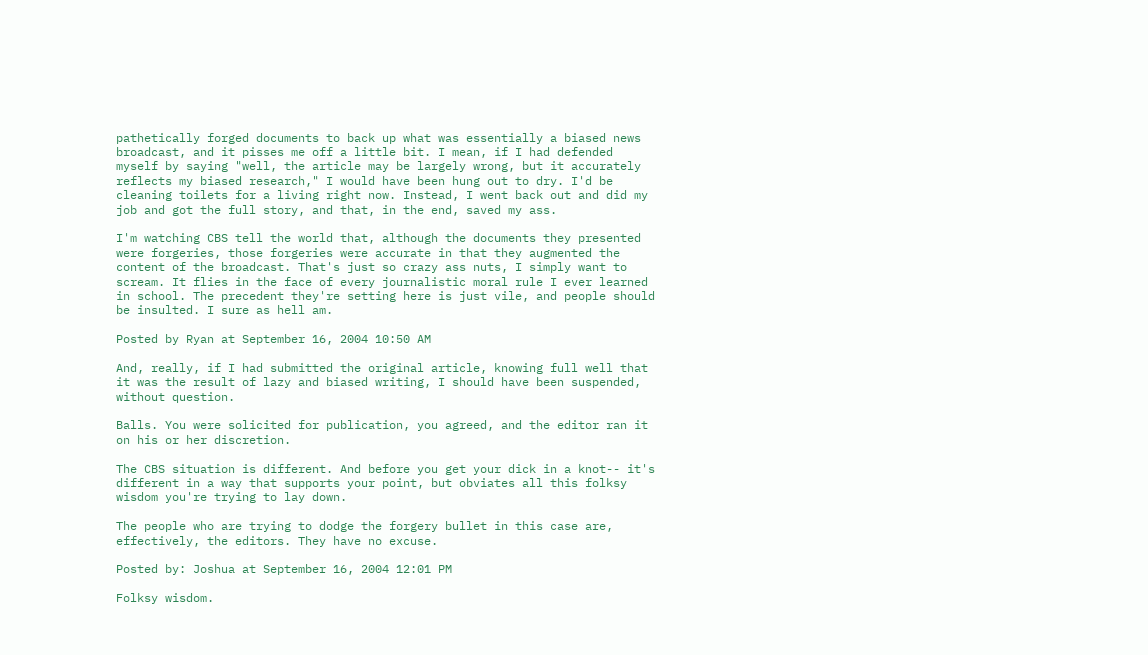pathetically forged documents to back up what was essentially a biased news broadcast, and it pisses me off a little bit. I mean, if I had defended myself by saying "well, the article may be largely wrong, but it accurately reflects my biased research," I would have been hung out to dry. I'd be cleaning toilets for a living right now. Instead, I went back out and did my job and got the full story, and that, in the end, saved my ass.

I'm watching CBS tell the world that, although the documents they presented were forgeries, those forgeries were accurate in that they augmented the content of the broadcast. That's just so crazy ass nuts, I simply want to scream. It flies in the face of every journalistic moral rule I ever learned in school. The precedent they're setting here is just vile, and people should be insulted. I sure as hell am.

Posted by Ryan at September 16, 2004 10:50 AM

And, really, if I had submitted the original article, knowing full well that it was the result of lazy and biased writing, I should have been suspended, without question.

Balls. You were solicited for publication, you agreed, and the editor ran it on his or her discretion.

The CBS situation is different. And before you get your dick in a knot-- it's different in a way that supports your point, but obviates all this folksy wisdom you're trying to lay down.

The people who are trying to dodge the forgery bullet in this case are, effectively, the editors. They have no excuse.

Posted by: Joshua at September 16, 2004 12:01 PM

Folksy wisdom.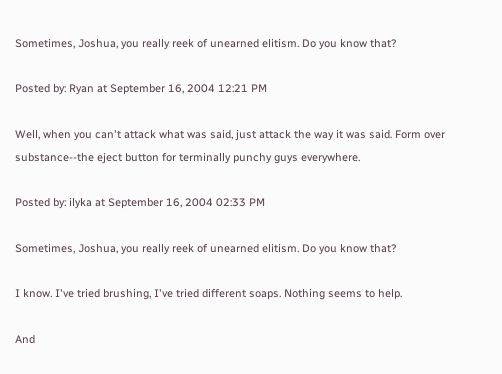Sometimes, Joshua, you really reek of unearned elitism. Do you know that?

Posted by: Ryan at September 16, 2004 12:21 PM

Well, when you can't attack what was said, just attack the way it was said. Form over substance--the eject button for terminally punchy guys everywhere.

Posted by: ilyka at September 16, 2004 02:33 PM

Sometimes, Joshua, you really reek of unearned elitism. Do you know that?

I know. I've tried brushing, I've tried different soaps. Nothing seems to help.

And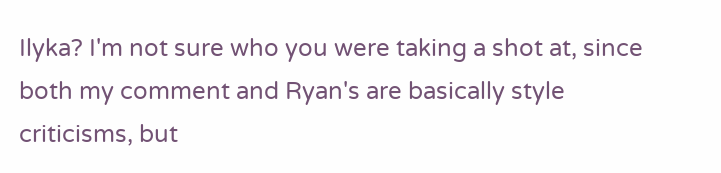Ilyka? I'm not sure who you were taking a shot at, since both my comment and Ryan's are basically style criticisms, but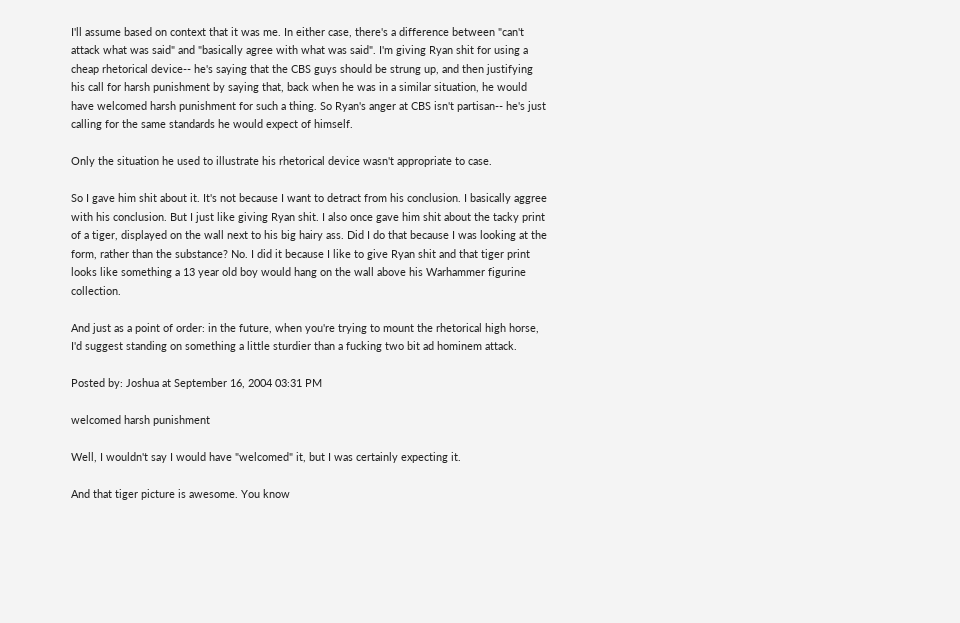I'll assume based on context that it was me. In either case, there's a difference between "can't attack what was said" and "basically agree with what was said". I'm giving Ryan shit for using a cheap rhetorical device-- he's saying that the CBS guys should be strung up, and then justifying his call for harsh punishment by saying that, back when he was in a similar situation, he would have welcomed harsh punishment for such a thing. So Ryan's anger at CBS isn't partisan-- he's just calling for the same standards he would expect of himself.

Only the situation he used to illustrate his rhetorical device wasn't appropriate to case.

So I gave him shit about it. It's not because I want to detract from his conclusion. I basically aggree with his conclusion. But I just like giving Ryan shit. I also once gave him shit about the tacky print of a tiger, displayed on the wall next to his big hairy ass. Did I do that because I was looking at the form, rather than the substance? No. I did it because I like to give Ryan shit and that tiger print looks like something a 13 year old boy would hang on the wall above his Warhammer figurine collection.

And just as a point of order: in the future, when you're trying to mount the rhetorical high horse, I'd suggest standing on something a little sturdier than a fucking two bit ad hominem attack.

Posted by: Joshua at September 16, 2004 03:31 PM

welcomed harsh punishment

Well, I wouldn't say I would have "welcomed" it, but I was certainly expecting it.

And that tiger picture is awesome. You know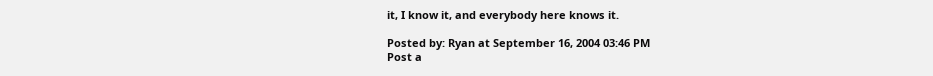it, I know it, and everybody here knows it.

Posted by: Ryan at September 16, 2004 03:46 PM
Post a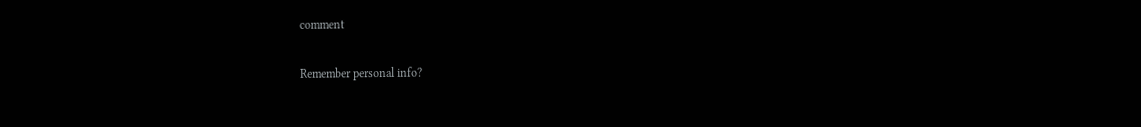comment

Remember personal info?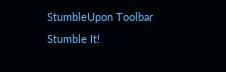StumbleUpon Toolbar Stumble It!